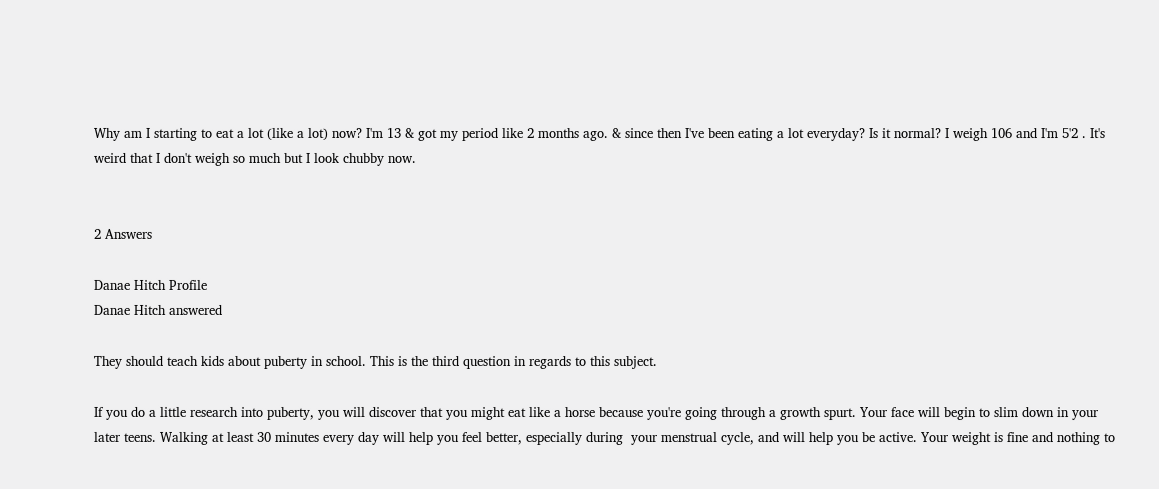Why am I starting to eat a lot (like a lot) now? I'm 13 & got my period like 2 months ago. & since then I've been eating a lot everyday? Is it normal? I weigh 106 and I'm 5'2 . It's weird that I don't weigh so much but I look chubby now.


2 Answers

Danae Hitch Profile
Danae Hitch answered

They should teach kids about puberty in school. This is the third question in regards to this subject.

If you do a little research into puberty, you will discover that you might eat like a horse because you're going through a growth spurt. Your face will begin to slim down in your later teens. Walking at least 30 minutes every day will help you feel better, especially during  your menstrual cycle, and will help you be active. Your weight is fine and nothing to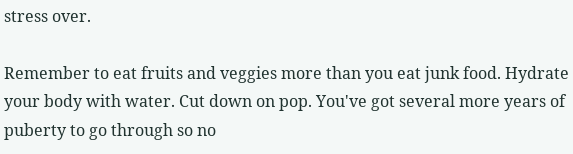stress over.

Remember to eat fruits and veggies more than you eat junk food. Hydrate your body with water. Cut down on pop. You've got several more years of puberty to go through so no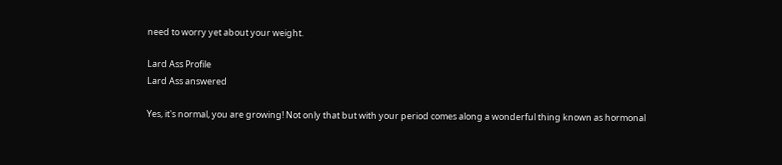need to worry yet about your weight.

Lard Ass Profile
Lard Ass answered

Yes, it's normal, you are growing! Not only that but with your period comes along a wonderful thing known as hormonal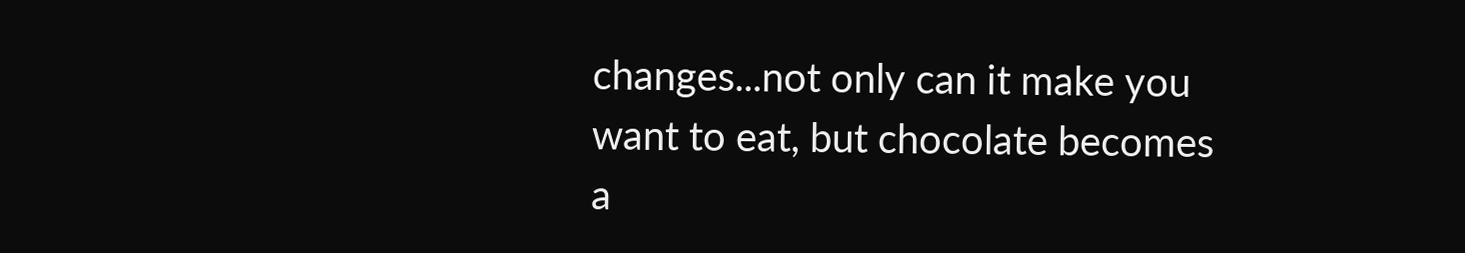changes...not only can it make you want to eat, but chocolate becomes a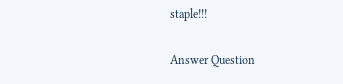staple!!!

Answer Question